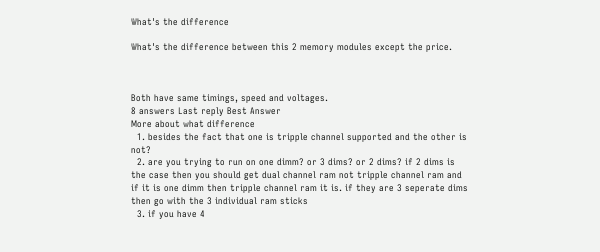What's the difference

What's the difference between this 2 memory modules except the price.



Both have same timings, speed and voltages.
8 answers Last reply Best Answer
More about what difference
  1. besides the fact that one is tripple channel supported and the other is not?
  2. are you trying to run on one dimm? or 3 dims? or 2 dims? if 2 dims is the case then you should get dual channel ram not tripple channel ram and if it is one dimm then tripple channel ram it is. if they are 3 seperate dims then go with the 3 individual ram sticks
  3. if you have 4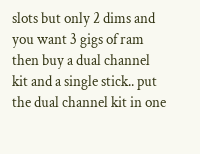slots but only 2 dims and you want 3 gigs of ram then buy a dual channel kit and a single stick.. put the dual channel kit in one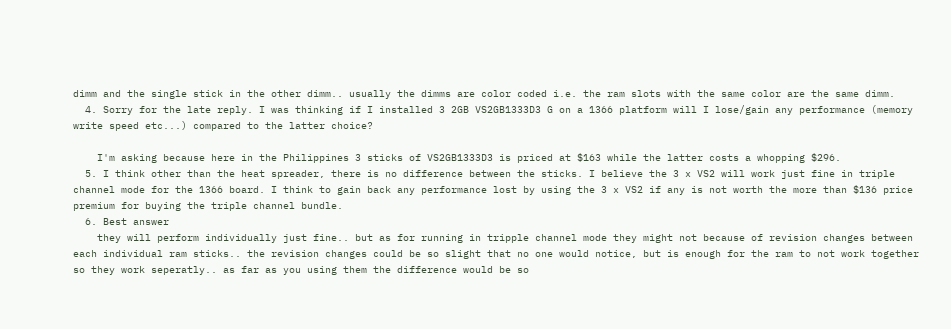dimm and the single stick in the other dimm.. usually the dimms are color coded i.e. the ram slots with the same color are the same dimm.
  4. Sorry for the late reply. I was thinking if I installed 3 2GB VS2GB1333D3 G on a 1366 platform will I lose/gain any performance (memory write speed etc...) compared to the latter choice?

    I'm asking because here in the Philippines 3 sticks of VS2GB1333D3 is priced at $163 while the latter costs a whopping $296.
  5. I think other than the heat spreader, there is no difference between the sticks. I believe the 3 x VS2 will work just fine in triple channel mode for the 1366 board. I think to gain back any performance lost by using the 3 x VS2 if any is not worth the more than $136 price premium for buying the triple channel bundle.
  6. Best answer
    they will perform individually just fine.. but as for running in tripple channel mode they might not because of revision changes between each individual ram sticks.. the revision changes could be so slight that no one would notice, but is enough for the ram to not work together so they work seperatly.. as far as you using them the difference would be so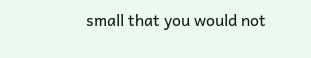small that you would not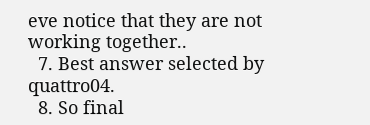eve notice that they are not working together..
  7. Best answer selected by quattro04.
  8. So final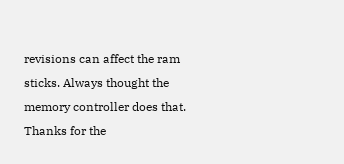revisions can affect the ram sticks. Always thought the memory controller does that. Thanks for the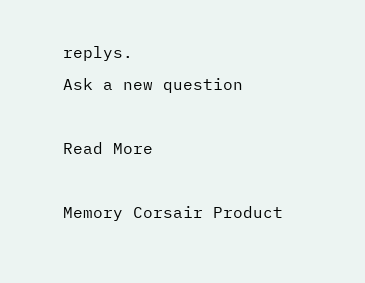replys.
Ask a new question

Read More

Memory Corsair Product